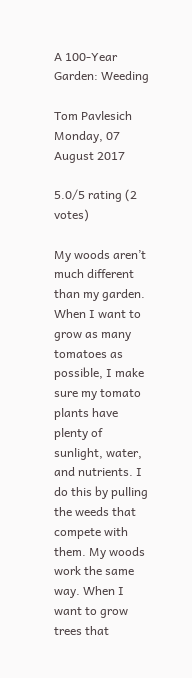A 100-Year Garden: Weeding

Tom Pavlesich Monday, 07 August 2017

5.0/5 rating (2 votes)

My woods aren’t much different than my garden. When I want to grow as many tomatoes as possible, I make sure my tomato plants have plenty of sunlight, water, and nutrients. I do this by pulling the weeds that compete with them. My woods work the same way. When I want to grow trees that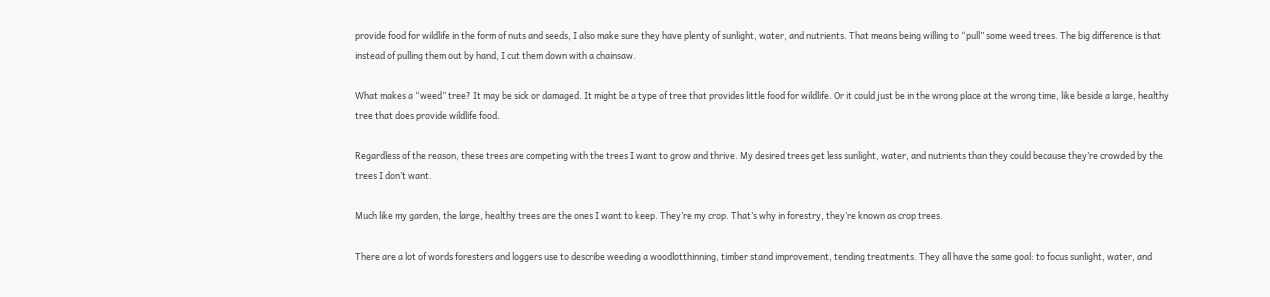provide food for wildlife in the form of nuts and seeds, I also make sure they have plenty of sunlight, water, and nutrients. That means being willing to “pull” some weed trees. The big difference is that instead of pulling them out by hand, I cut them down with a chainsaw.

What makes a “weed” tree? It may be sick or damaged. It might be a type of tree that provides little food for wildlife. Or it could just be in the wrong place at the wrong time, like beside a large, healthy tree that does provide wildlife food.

Regardless of the reason, these trees are competing with the trees I want to grow and thrive. My desired trees get less sunlight, water, and nutrients than they could because they’re crowded by the trees I don’t want.

Much like my garden, the large, healthy trees are the ones I want to keep. They’re my crop. That’s why in forestry, they’re known as crop trees.

There are a lot of words foresters and loggers use to describe weeding a woodlotthinning, timber stand improvement, tending treatments. They all have the same goal: to focus sunlight, water, and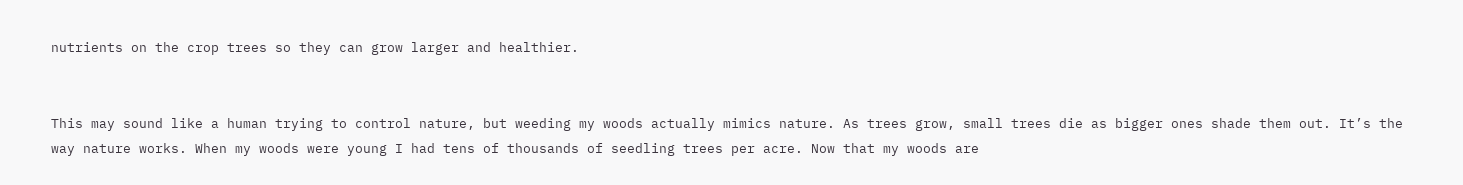nutrients on the crop trees so they can grow larger and healthier.


This may sound like a human trying to control nature, but weeding my woods actually mimics nature. As trees grow, small trees die as bigger ones shade them out. It’s the way nature works. When my woods were young I had tens of thousands of seedling trees per acre. Now that my woods are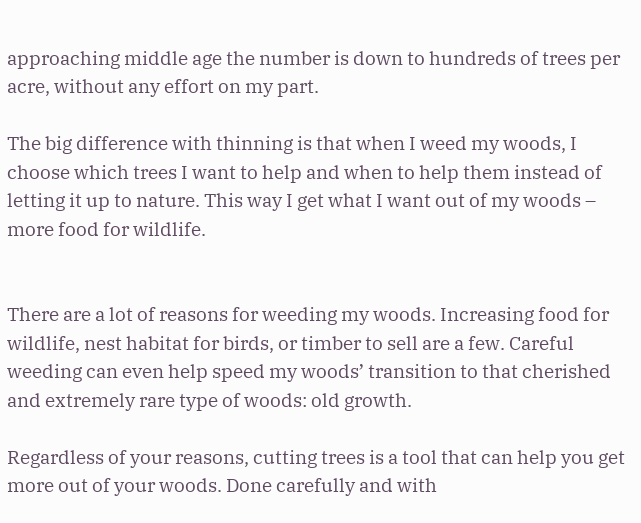approaching middle age the number is down to hundreds of trees per acre, without any effort on my part.

The big difference with thinning is that when I weed my woods, I choose which trees I want to help and when to help them instead of letting it up to nature. This way I get what I want out of my woods – more food for wildlife.


There are a lot of reasons for weeding my woods. Increasing food for wildlife, nest habitat for birds, or timber to sell are a few. Careful weeding can even help speed my woods’ transition to that cherished and extremely rare type of woods: old growth.

Regardless of your reasons, cutting trees is a tool that can help you get more out of your woods. Done carefully and with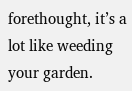forethought, it’s a lot like weeding your garden.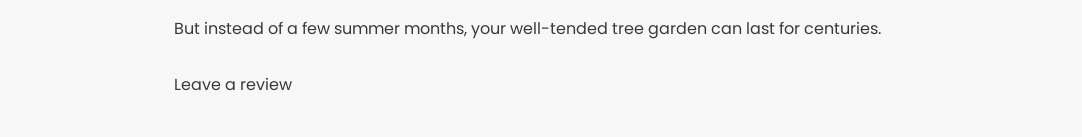But instead of a few summer months, your well-tended tree garden can last for centuries.

Leave a review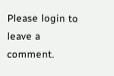Please login to leave a comment.